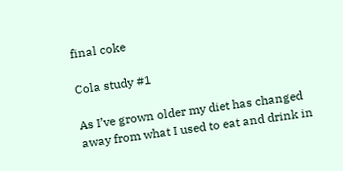final coke

Cola study #1

As I’ve grown older my diet has changed away from what I used to eat and drink in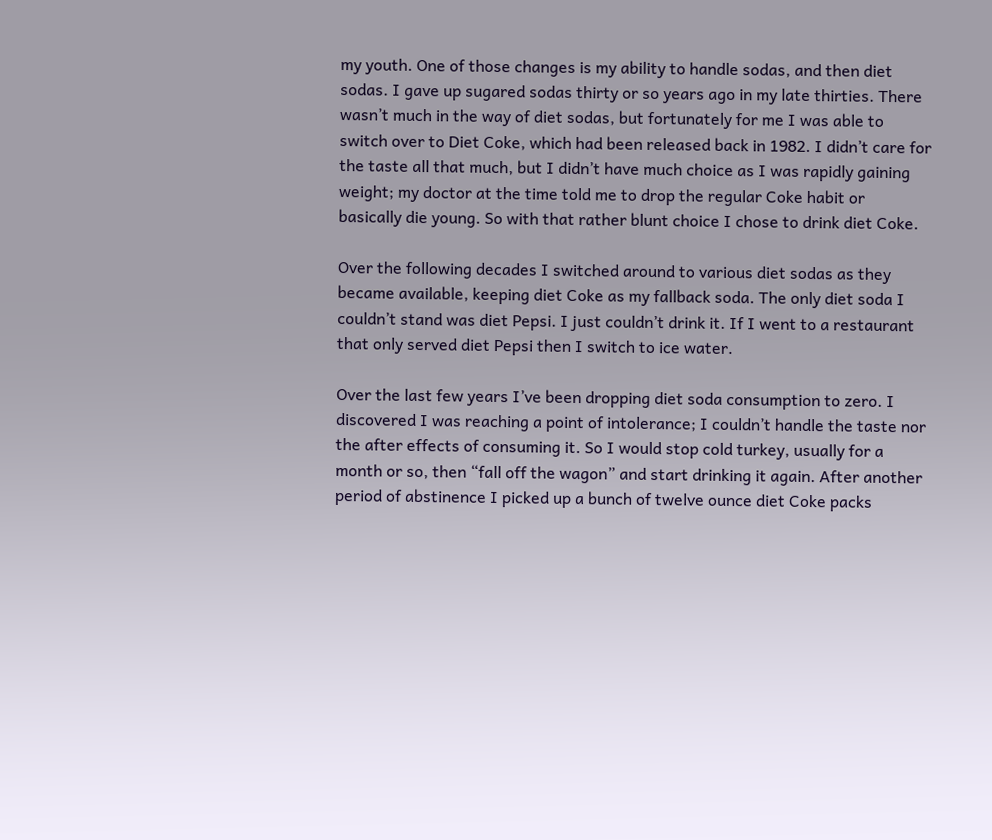my youth. One of those changes is my ability to handle sodas, and then diet sodas. I gave up sugared sodas thirty or so years ago in my late thirties. There wasn’t much in the way of diet sodas, but fortunately for me I was able to switch over to Diet Coke, which had been released back in 1982. I didn’t care for the taste all that much, but I didn’t have much choice as I was rapidly gaining weight; my doctor at the time told me to drop the regular Coke habit or basically die young. So with that rather blunt choice I chose to drink diet Coke.

Over the following decades I switched around to various diet sodas as they became available, keeping diet Coke as my fallback soda. The only diet soda I couldn’t stand was diet Pepsi. I just couldn’t drink it. If I went to a restaurant that only served diet Pepsi then I switch to ice water.

Over the last few years I’ve been dropping diet soda consumption to zero. I discovered I was reaching a point of intolerance; I couldn’t handle the taste nor the after effects of consuming it. So I would stop cold turkey, usually for a month or so, then “fall off the wagon” and start drinking it again. After another period of abstinence I picked up a bunch of twelve ounce diet Coke packs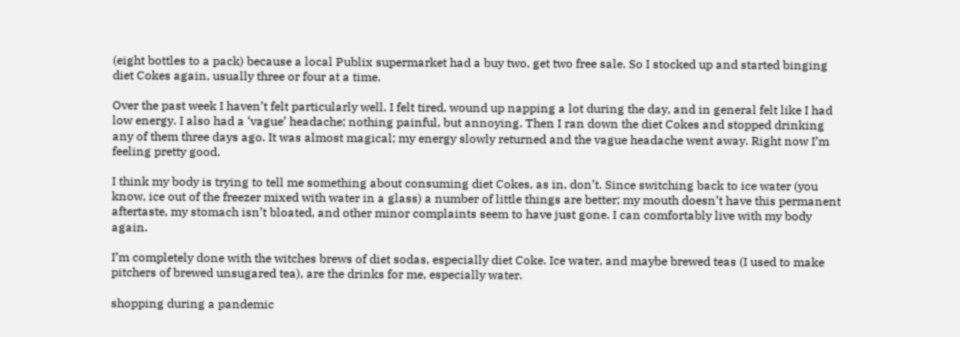(eight bottles to a pack) because a local Publix supermarket had a buy two, get two free sale. So I stocked up and started binging diet Cokes again, usually three or four at a time.

Over the past week I haven’t felt particularly well. I felt tired, wound up napping a lot during the day, and in general felt like I had low energy. I also had a ‘vague’ headache; nothing painful, but annoying. Then I ran down the diet Cokes and stopped drinking any of them three days ago. It was almost magical; my energy slowly returned and the vague headache went away. Right now I’m feeling pretty good.

I think my body is trying to tell me something about consuming diet Cokes, as in, don’t. Since switching back to ice water (you know, ice out of the freezer mixed with water in a glass) a number of little things are better; my mouth doesn’t have this permanent aftertaste, my stomach isn’t bloated, and other minor complaints seem to have just gone. I can comfortably live with my body again.

I’m completely done with the witches brews of diet sodas, especially diet Coke. Ice water, and maybe brewed teas (I used to make pitchers of brewed unsugared tea), are the drinks for me, especially water.

shopping during a pandemic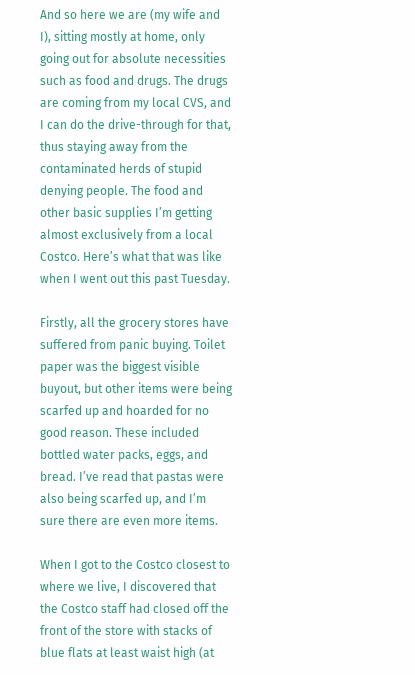And so here we are (my wife and I), sitting mostly at home, only going out for absolute necessities such as food and drugs. The drugs are coming from my local CVS, and I can do the drive-through for that, thus staying away from the contaminated herds of stupid denying people. The food and other basic supplies I’m getting almost exclusively from a local Costco. Here’s what that was like when I went out this past Tuesday.

Firstly, all the grocery stores have suffered from panic buying. Toilet paper was the biggest visible buyout, but other items were being scarfed up and hoarded for no good reason. These included bottled water packs, eggs, and bread. I’ve read that pastas were also being scarfed up, and I’m sure there are even more items.

When I got to the Costco closest to where we live, I discovered that the Costco staff had closed off the front of the store with stacks of blue flats at least waist high (at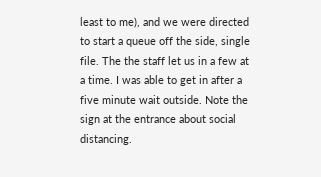least to me), and we were directed to start a queue off the side, single file. The the staff let us in a few at a time. I was able to get in after a five minute wait outside. Note the sign at the entrance about social distancing.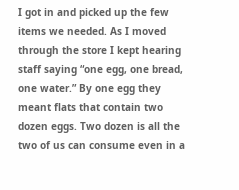I got in and picked up the few items we needed. As I moved through the store I kept hearing staff saying “one egg, one bread, one water.” By one egg they meant flats that contain two dozen eggs. Two dozen is all the two of us can consume even in a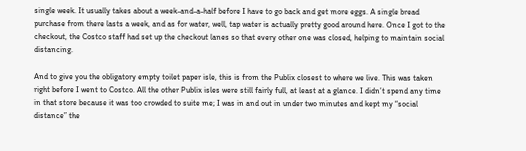single week. It usually takes about a week-and-a-half before I have to go back and get more eggs. A single bread purchase from there lasts a week, and as for water, well, tap water is actually pretty good around here. Once I got to the checkout, the Costco staff had set up the checkout lanes so that every other one was closed, helping to maintain social distancing.

And to give you the obligatory empty toilet paper isle, this is from the Publix closest to where we live. This was taken right before I went to Costco. All the other Publix isles were still fairly full, at least at a glance. I didn’t spend any time in that store because it was too crowded to suite me; I was in and out in under two minutes and kept my “social distance” the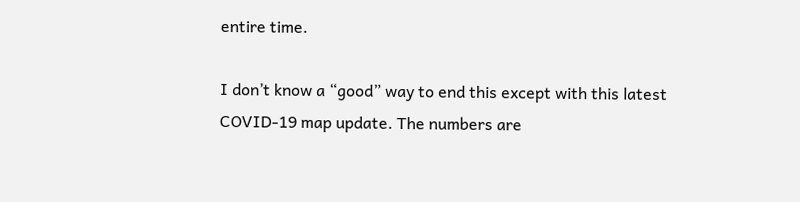entire time.

I don’t know a “good” way to end this except with this latest COVID-19 map update. The numbers are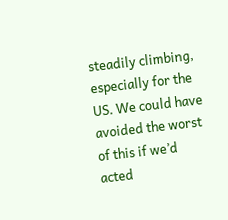steadily climbing, especially for the US. We could have avoided the worst of this if we’d acted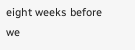eight weeks before we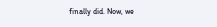finally did. Now, we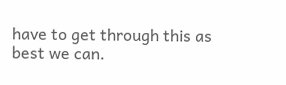have to get through this as best we can.